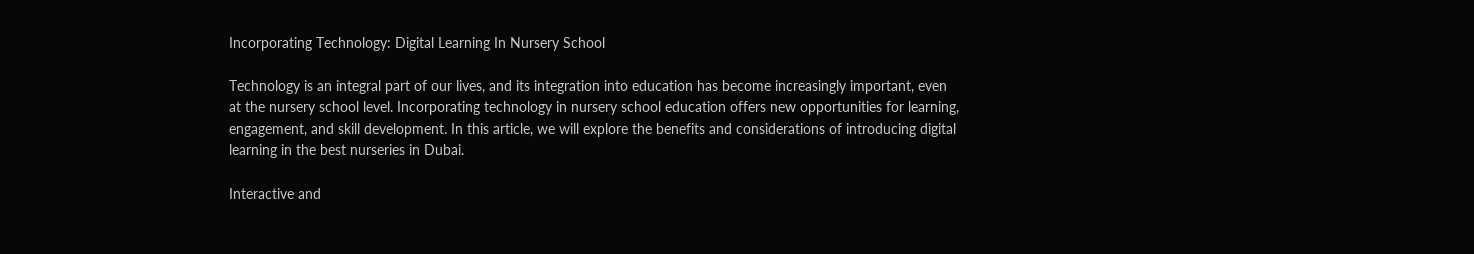Incorporating Technology: Digital Learning In Nursery School

Technology is an integral part of our lives, and its integration into education has become increasingly important, even at the nursery school level. Incorporating technology in nursery school education offers new opportunities for learning, engagement, and skill development. In this article, we will explore the benefits and considerations of introducing digital learning in the best nurseries in Dubai.

Interactive and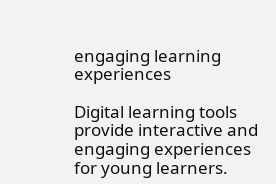engaging learning experiences

Digital learning tools provide interactive and engaging experiences for young learners.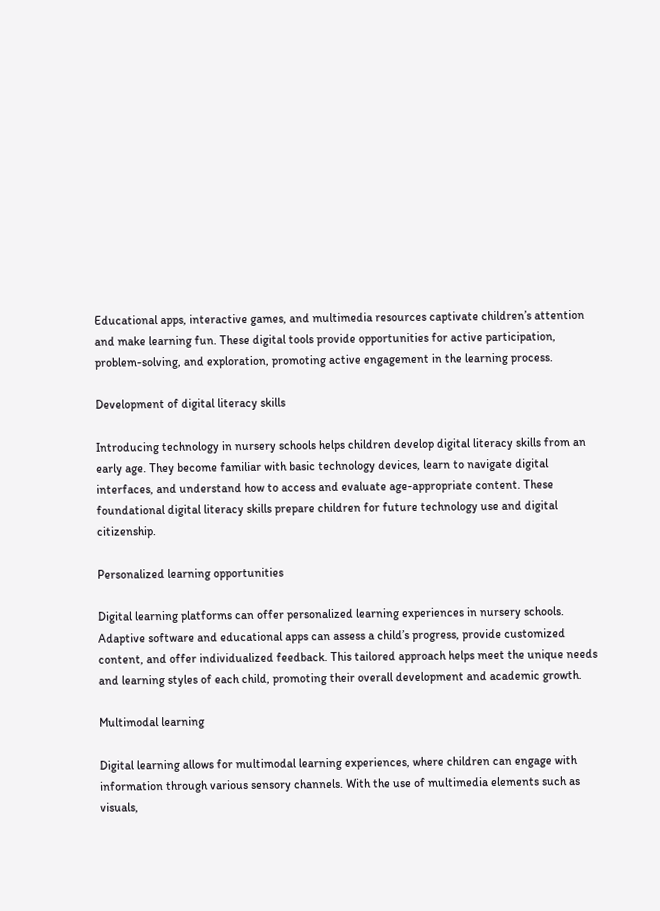Educational apps, interactive games, and multimedia resources captivate children’s attention and make learning fun. These digital tools provide opportunities for active participation, problem-solving, and exploration, promoting active engagement in the learning process.

Development of digital literacy skills

Introducing technology in nursery schools helps children develop digital literacy skills from an early age. They become familiar with basic technology devices, learn to navigate digital interfaces, and understand how to access and evaluate age-appropriate content. These foundational digital literacy skills prepare children for future technology use and digital citizenship.

Personalized learning opportunities

Digital learning platforms can offer personalized learning experiences in nursery schools. Adaptive software and educational apps can assess a child’s progress, provide customized content, and offer individualized feedback. This tailored approach helps meet the unique needs and learning styles of each child, promoting their overall development and academic growth.

Multimodal learning

Digital learning allows for multimodal learning experiences, where children can engage with information through various sensory channels. With the use of multimedia elements such as visuals,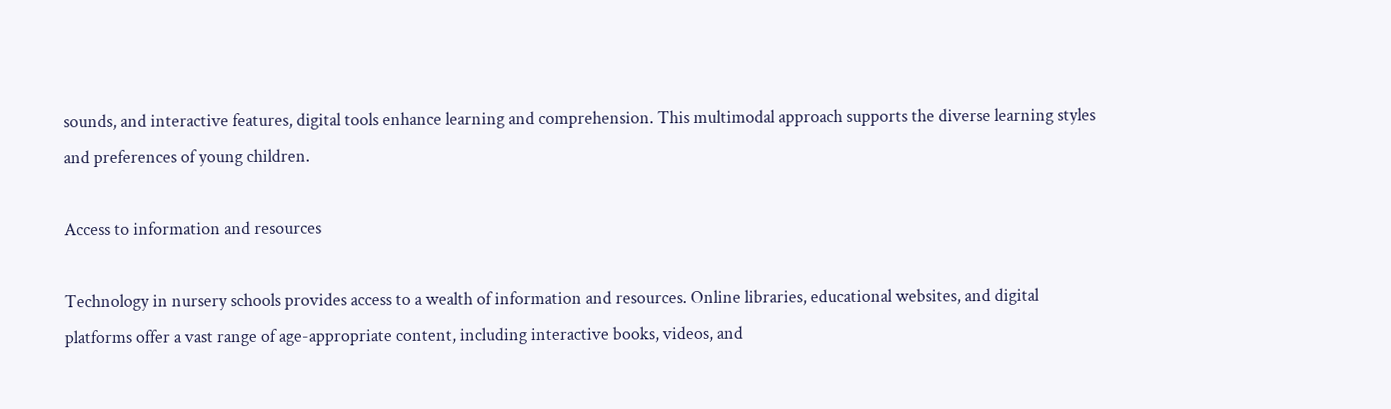sounds, and interactive features, digital tools enhance learning and comprehension. This multimodal approach supports the diverse learning styles and preferences of young children.

Access to information and resources

Technology in nursery schools provides access to a wealth of information and resources. Online libraries, educational websites, and digital platforms offer a vast range of age-appropriate content, including interactive books, videos, and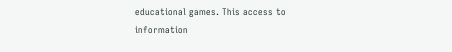educational games. This access to information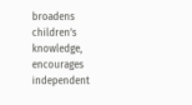broadens children’s knowledge, encourages independent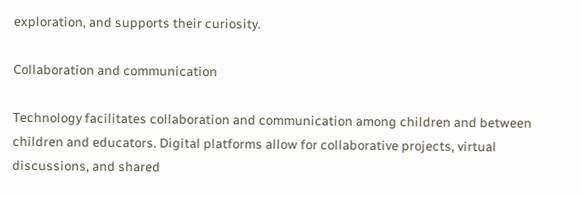exploration, and supports their curiosity.

Collaboration and communication

Technology facilitates collaboration and communication among children and between children and educators. Digital platforms allow for collaborative projects, virtual discussions, and shared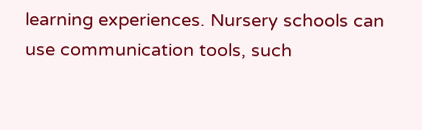learning experiences. Nursery schools can use communication tools, such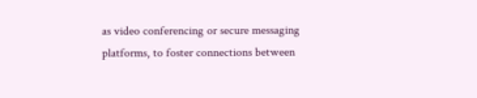as video conferencing or secure messaging platforms, to foster connections between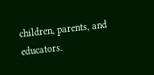children, parents, and educators.